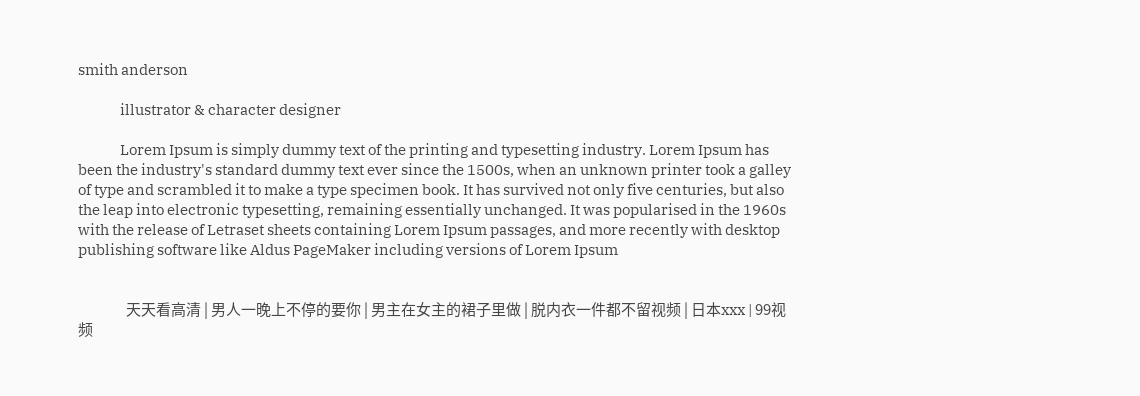smith anderson

              illustrator & character designer

              Lorem Ipsum is simply dummy text of the printing and typesetting industry. Lorem Ipsum has been the industry's standard dummy text ever since the 1500s, when an unknown printer took a galley of type and scrambled it to make a type specimen book. It has survived not only five centuries, but also the leap into electronic typesetting, remaining essentially unchanged. It was popularised in the 1960s with the release of Letraset sheets containing Lorem Ipsum passages, and more recently with desktop publishing software like Aldus PageMaker including versions of Lorem Ipsum


                天天看高清 | 男人一晚上不停的要你 | 男主在女主的裙子里做 | 脱内衣一件都不留视频 | 日本xxx | 99视频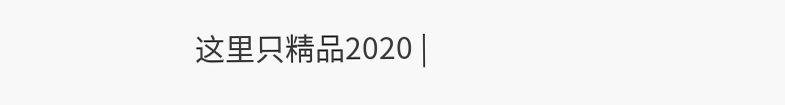这里只精品2020 |